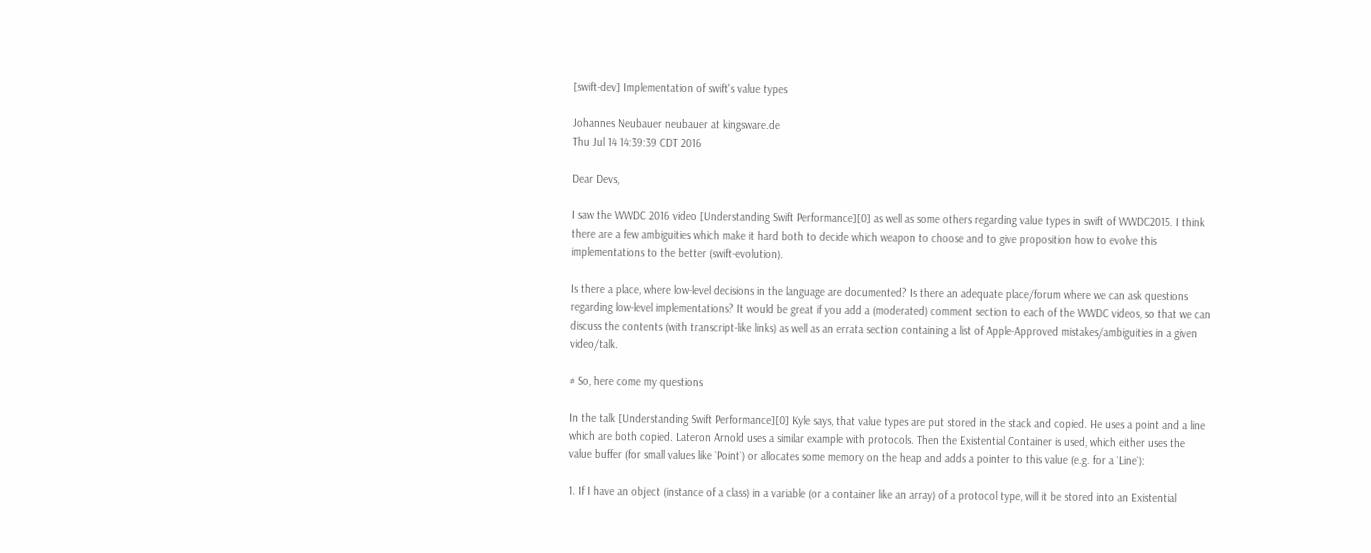[swift-dev] Implementation of swift's value types

Johannes Neubauer neubauer at kingsware.de
Thu Jul 14 14:39:39 CDT 2016

Dear Devs,

I saw the WWDC 2016 video [Understanding Swift Performance][0] as well as some others regarding value types in swift of WWDC2015. I think there are a few ambiguities which make it hard both to decide which weapon to choose and to give proposition how to evolve this implementations to the better (swift-evolution).

Is there a place, where low-level decisions in the language are documented? Is there an adequate place/forum where we can ask questions regarding low-level implementations? It would be great if you add a (moderated) comment section to each of the WWDC videos, so that we can discuss the contents (with transcript-like links) as well as an errata section containing a list of Apple-Approved mistakes/ambiguities in a given video/talk.

# So, here come my questions

In the talk [Understanding Swift Performance][0] Kyle says, that value types are put stored in the stack and copied. He uses a point and a line which are both copied. Lateron Arnold uses a similar example with protocols. Then the Existential Container is used, which either uses the value buffer (for small values like `Point`) or allocates some memory on the heap and adds a pointer to this value (e.g. for a `Line`):

1. If I have an object (instance of a class) in a variable (or a container like an array) of a protocol type, will it be stored into an Existential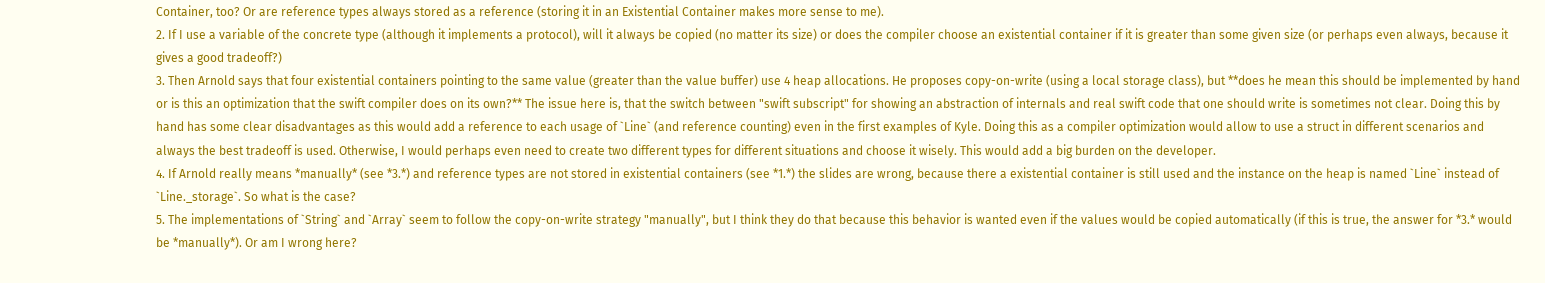Container, too? Or are reference types always stored as a reference (storing it in an Existential Container makes more sense to me).
2. If I use a variable of the concrete type (although it implements a protocol), will it always be copied (no matter its size) or does the compiler choose an existential container if it is greater than some given size (or perhaps even always, because it gives a good tradeoff?)
3. Then Arnold says that four existential containers pointing to the same value (greater than the value buffer) use 4 heap allocations. He proposes copy-on-write (using a local storage class), but **does he mean this should be implemented by hand or is this an optimization that the swift compiler does on its own?** The issue here is, that the switch between "swift subscript" for showing an abstraction of internals and real swift code that one should write is sometimes not clear. Doing this by hand has some clear disadvantages as this would add a reference to each usage of `Line` (and reference counting) even in the first examples of Kyle. Doing this as a compiler optimization would allow to use a struct in different scenarios and always the best tradeoff is used. Otherwise, I would perhaps even need to create two different types for different situations and choose it wisely. This would add a big burden on the developer.
4. If Arnold really means *manually* (see *3.*) and reference types are not stored in existential containers (see *1.*) the slides are wrong, because there a existential container is still used and the instance on the heap is named `Line` instead of `Line._storage`. So what is the case?
5. The implementations of `String` and `Array` seem to follow the copy-on-write strategy "manually", but I think they do that because this behavior is wanted even if the values would be copied automatically (if this is true, the answer for *3.* would be *manually*). Or am I wrong here?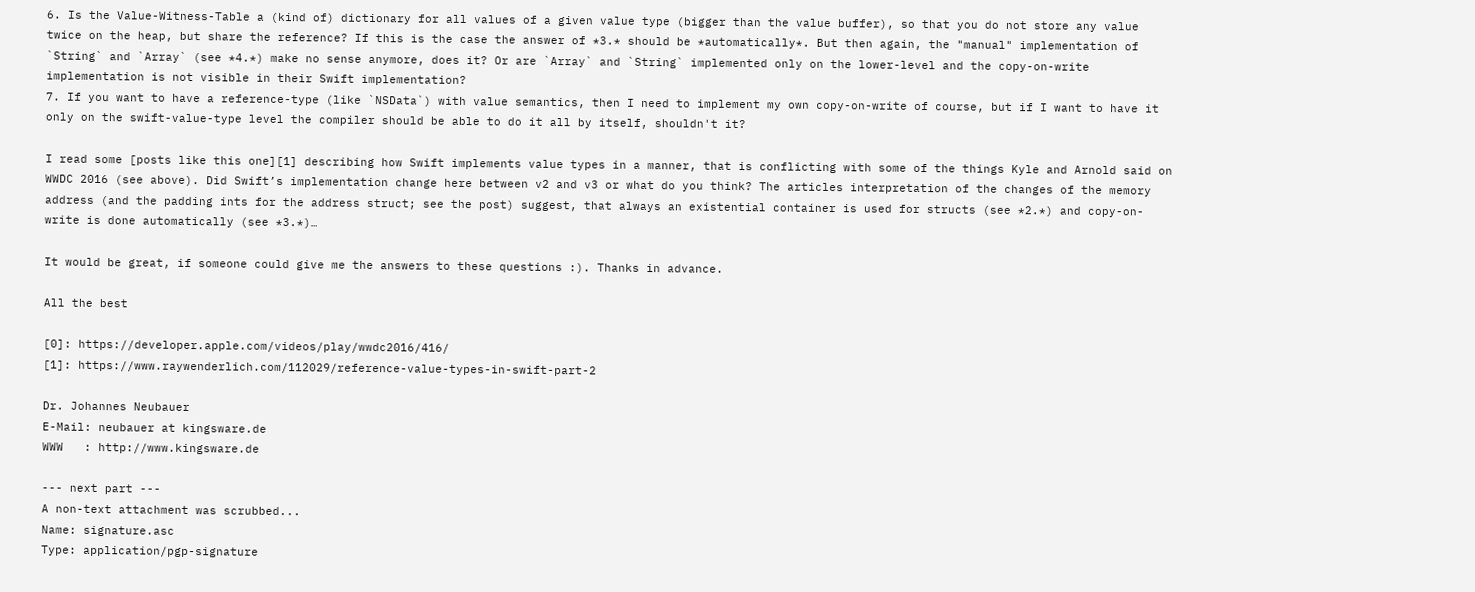6. Is the Value-Witness-Table a (kind of) dictionary for all values of a given value type (bigger than the value buffer), so that you do not store any value twice on the heap, but share the reference? If this is the case the answer of *3.* should be *automatically*. But then again, the "manual" implementation of `String` and `Array` (see *4.*) make no sense anymore, does it? Or are `Array` and `String` implemented only on the lower-level and the copy-on-write implementation is not visible in their Swift implementation?
7. If you want to have a reference-type (like `NSData`) with value semantics, then I need to implement my own copy-on-write of course, but if I want to have it only on the swift-value-type level the compiler should be able to do it all by itself, shouldn't it?

I read some [posts like this one][1] describing how Swift implements value types in a manner, that is conflicting with some of the things Kyle and Arnold said on WWDC 2016 (see above). Did Swift’s implementation change here between v2 and v3 or what do you think? The articles interpretation of the changes of the memory address (and the padding ints for the address struct; see the post) suggest, that always an existential container is used for structs (see *2.*) and copy-on-write is done automatically (see *3.*)…

It would be great, if someone could give me the answers to these questions :). Thanks in advance.

All the best

[0]: https://developer.apple.com/videos/play/wwdc2016/416/
[1]: https://www.raywenderlich.com/112029/reference-value-types-in-swift-part-2

Dr. Johannes Neubauer
E-Mail: neubauer at kingsware.de
WWW   : http://www.kingsware.de

--- next part ---
A non-text attachment was scrubbed...
Name: signature.asc
Type: application/pgp-signature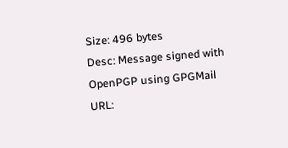Size: 496 bytes
Desc: Message signed with OpenPGP using GPGMail
URL: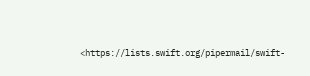<https://lists.swift.org/pipermail/swift-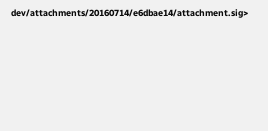dev/attachments/20160714/e6dbae14/attachment.sig>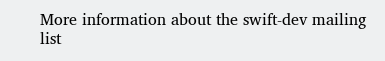More information about the swift-dev mailing list